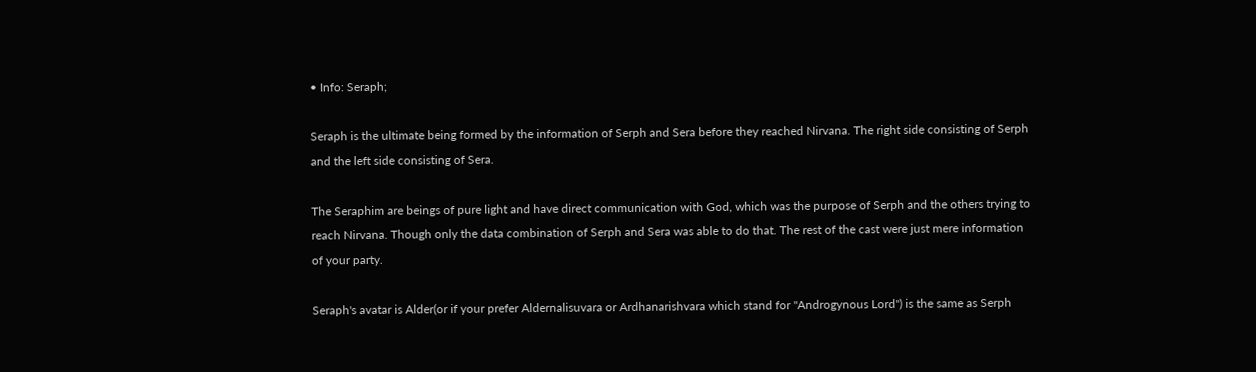• Info: Seraph;

Seraph is the ultimate being formed by the information of Serph and Sera before they reached Nirvana. The right side consisting of Serph and the left side consisting of Sera.

The Seraphim are beings of pure light and have direct communication with God, which was the purpose of Serph and the others trying to reach Nirvana. Though only the data combination of Serph and Sera was able to do that. The rest of the cast were just mere information of your party.

Seraph's avatar is Alder(or if your prefer Aldernalisuvara or Ardhanarishvara which stand for "Androgynous Lord") is the same as Serph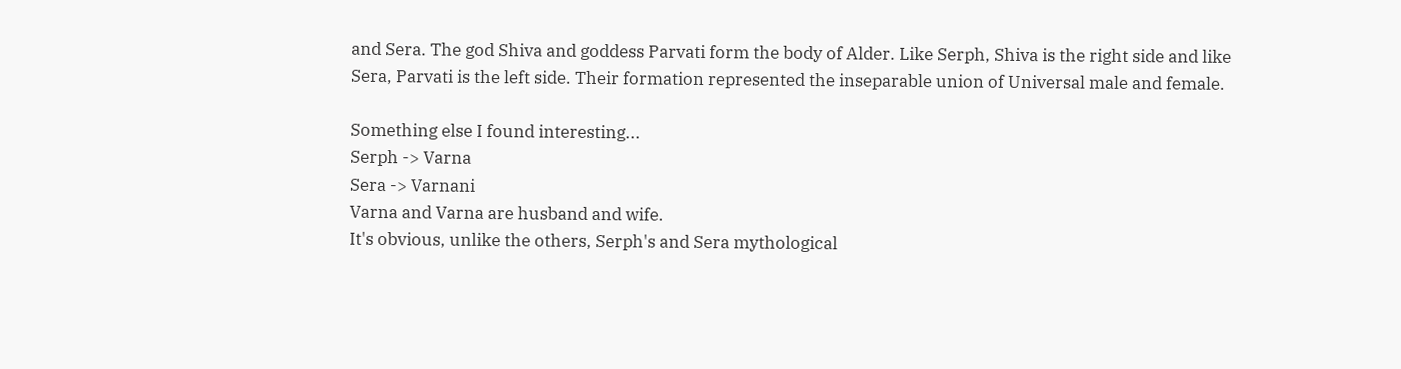and Sera. The god Shiva and goddess Parvati form the body of Alder. Like Serph, Shiva is the right side and like Sera, Parvati is the left side. Their formation represented the inseparable union of Universal male and female.

Something else I found interesting...
Serph -> Varna
Sera -> Varnani
Varna and Varna are husband and wife.
It's obvious, unlike the others, Serph's and Sera mythological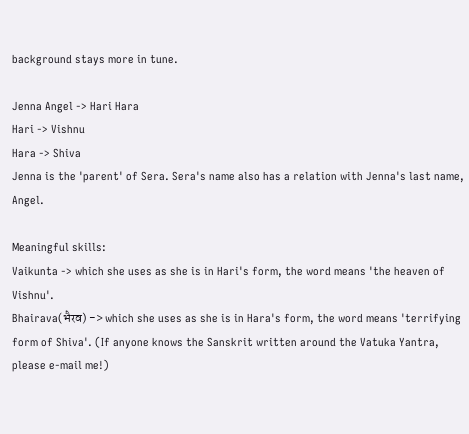background stays more in tune.

Jenna Angel -> Hari Hara
Hari -> Vishnu
Hara -> Shiva
Jenna is the 'parent' of Sera. Sera's name also has a relation with Jenna's last name, Angel.

Meaningful skills:
Vaikunta -> which she uses as she is in Hari's form, the word means 'the heaven of Vishnu'.
Bhairava(भैरव) -> which she uses as she is in Hara's form, the word means 'terrifying form of Shiva'. (If anyone knows the Sanskrit written around the Vatuka Yantra, please e-mail me!)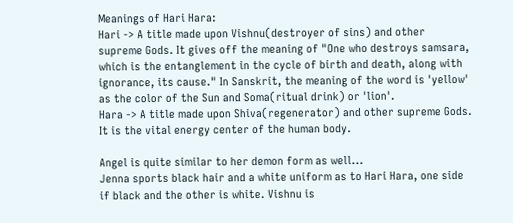Meanings of Hari Hara:
Hari -> A title made upon Vishnu(destroyer of sins) and other supreme Gods. It gives off the meaning of "One who destroys samsara, which is the entanglement in the cycle of birth and death, along with ignorance, its cause." In Sanskrit, the meaning of the word is 'yellow' as the color of the Sun and Soma(ritual drink) or 'lion'.
Hara -> A title made upon Shiva(regenerator) and other supreme Gods. It is the vital energy center of the human body.

Angel is quite similar to her demon form as well...
Jenna sports black hair and a white uniform as to Hari Hara, one side if black and the other is white. Vishnu is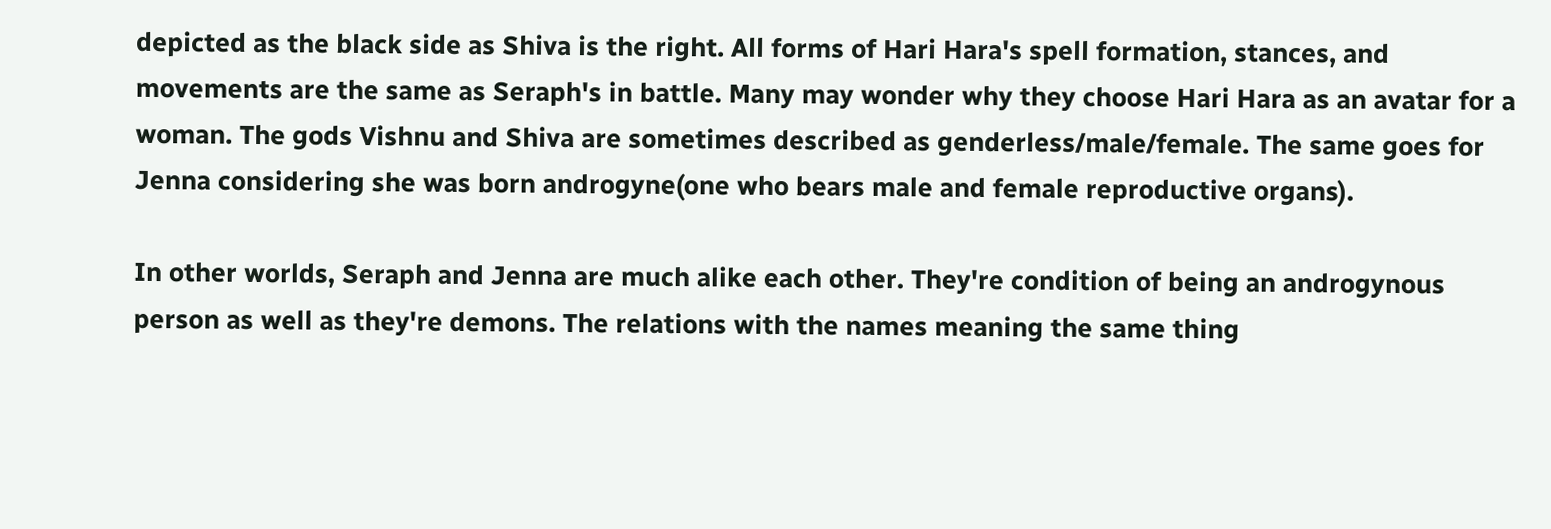depicted as the black side as Shiva is the right. All forms of Hari Hara's spell formation, stances, and movements are the same as Seraph's in battle. Many may wonder why they choose Hari Hara as an avatar for a woman. The gods Vishnu and Shiva are sometimes described as genderless/male/female. The same goes for Jenna considering she was born androgyne(one who bears male and female reproductive organs).

In other worlds, Seraph and Jenna are much alike each other. They're condition of being an androgynous person as well as they're demons. The relations with the names meaning the same thing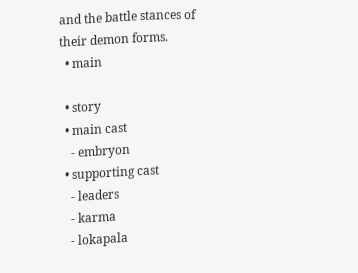and the battle stances of their demon forms.
  • main

  • story
  • main cast
    - embryon
  • supporting cast
    - leaders
    - karma
    - lokapala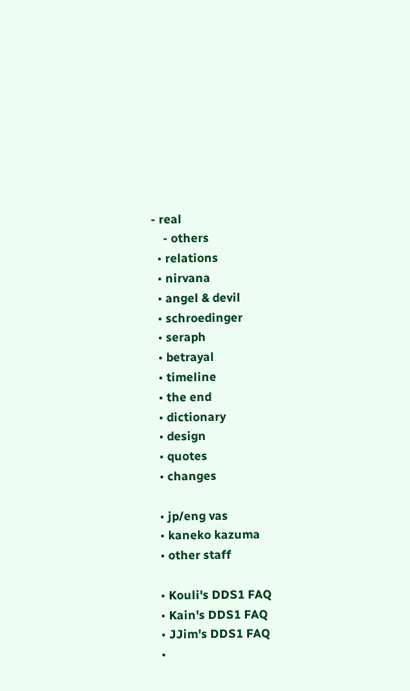- real
    - others
  • relations
  • nirvana
  • angel & devil
  • schroedinger
  • seraph
  • betrayal
  • timeline
  • the end
  • dictionary
  • design
  • quotes
  • changes

  • jp/eng vas
  • kaneko kazuma
  • other staff

  • Kouli's DDS1 FAQ
  • Kain's DDS1 FAQ
  • JJim's DDS1 FAQ
  •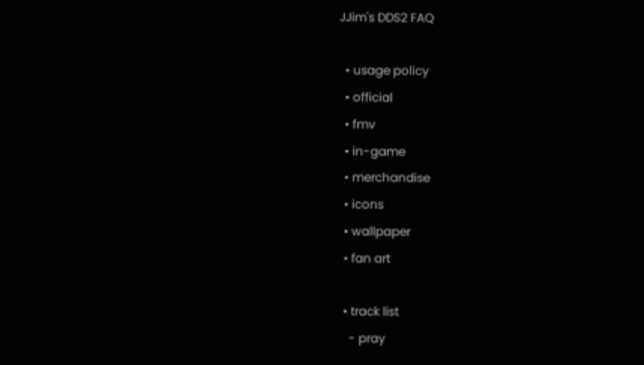JJim's DDS2 FAQ

  • usage policy
  • official
  • fmv
  • in-game
  • merchandise
  • icons
  • wallpaper
  • fan art

  • track list
    - pray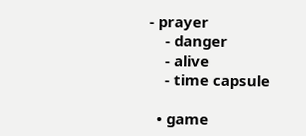- prayer
    - danger
    - alive
    - time capsule

  • game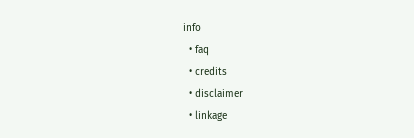info
  • faq
  • credits
  • disclaimer
  • linkage